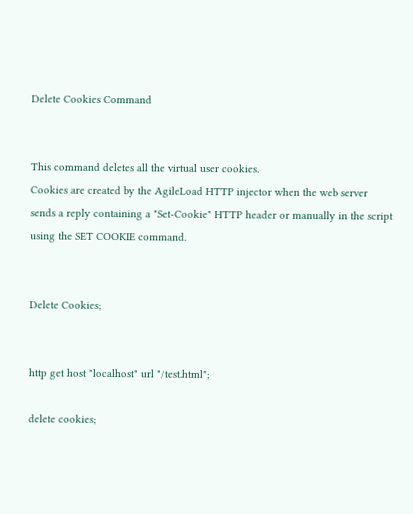Delete Cookies Command


This command deletes all the virtual user cookies.
Cookies are created by the AgileLoad HTTP injector when the web server sends a reply containing a "Set-Cookie" HTTP header or manually in the script using the SET COOKIE command.


Delete Cookies;


http get host "localhost" url "/test.html";

delete cookies;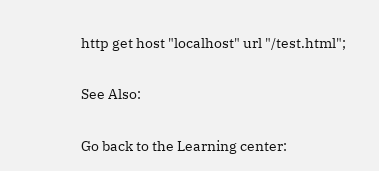http get host "localhost" url "/test.html";

See Also:

Go back to the Learning center: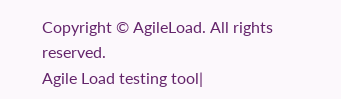Copyright © AgileLoad. All rights reserved.
Agile Load testing tool|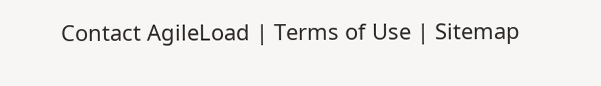Contact AgileLoad | Terms of Use | Sitemap